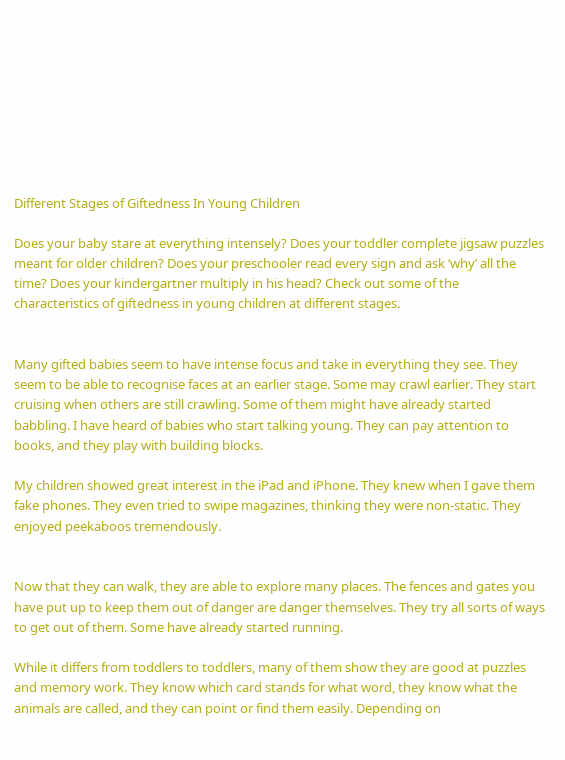Different Stages of Giftedness In Young Children

Does your baby stare at everything intensely? Does your toddler complete jigsaw puzzles meant for older children? Does your preschooler read every sign and ask ‘why’ all the time? Does your kindergartner multiply in his head? Check out some of the characteristics of giftedness in young children at different stages.


Many gifted babies seem to have intense focus and take in everything they see. They seem to be able to recognise faces at an earlier stage. Some may crawl earlier. They start cruising when others are still crawling. Some of them might have already started babbling. I have heard of babies who start talking young. They can pay attention to books, and they play with building blocks.

My children showed great interest in the iPad and iPhone. They knew when I gave them fake phones. They even tried to swipe magazines, thinking they were non-static. They enjoyed peekaboos tremendously.


Now that they can walk, they are able to explore many places. The fences and gates you have put up to keep them out of danger are danger themselves. They try all sorts of ways to get out of them. Some have already started running.

While it differs from toddlers to toddlers, many of them show they are good at puzzles and memory work. They know which card stands for what word, they know what the animals are called, and they can point or find them easily. Depending on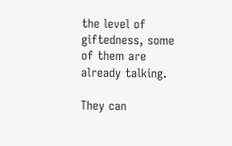the level of giftedness, some of them are already talking.

They can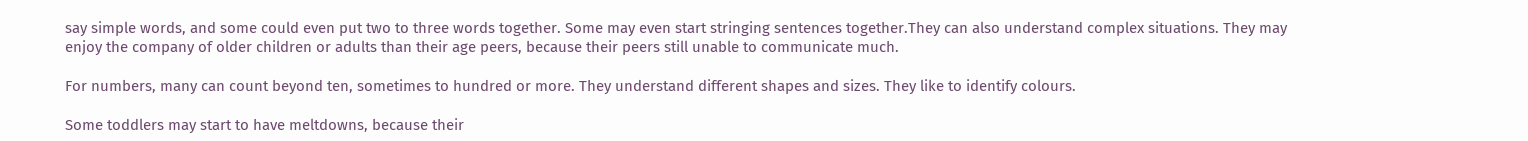say simple words, and some could even put two to three words together. Some may even start stringing sentences together.They can also understand complex situations. They may enjoy the company of older children or adults than their age peers, because their peers still unable to communicate much.

For numbers, many can count beyond ten, sometimes to hundred or more. They understand different shapes and sizes. They like to identify colours.

Some toddlers may start to have meltdowns, because their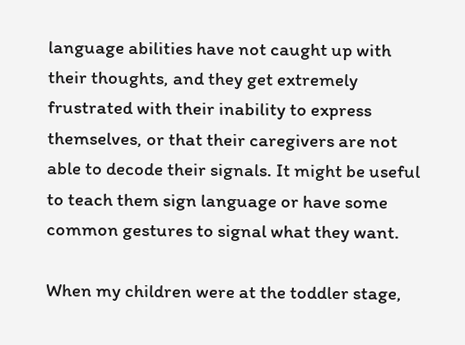language abilities have not caught up with their thoughts, and they get extremely frustrated with their inability to express themselves, or that their caregivers are not able to decode their signals. It might be useful to teach them sign language or have some common gestures to signal what they want.

When my children were at the toddler stage,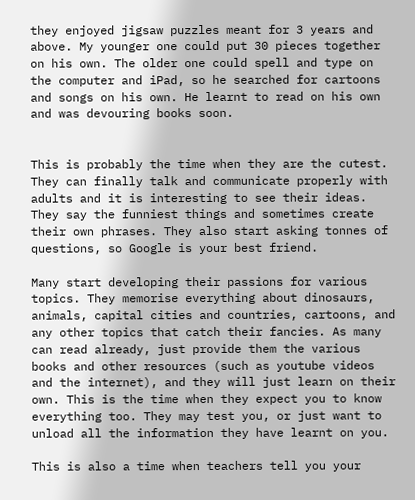they enjoyed jigsaw puzzles meant for 3 years and above. My younger one could put 30 pieces together on his own. The older one could spell and type on the computer and iPad, so he searched for cartoons and songs on his own. He learnt to read on his own and was devouring books soon.


This is probably the time when they are the cutest. They can finally talk and communicate properly with adults and it is interesting to see their ideas. They say the funniest things and sometimes create their own phrases. They also start asking tonnes of questions, so Google is your best friend.

Many start developing their passions for various topics. They memorise everything about dinosaurs, animals, capital cities and countries, cartoons, and any other topics that catch their fancies. As many can read already, just provide them the various books and other resources (such as youtube videos and the internet), and they will just learn on their own. This is the time when they expect you to know everything too. They may test you, or just want to unload all the information they have learnt on you.

This is also a time when teachers tell you your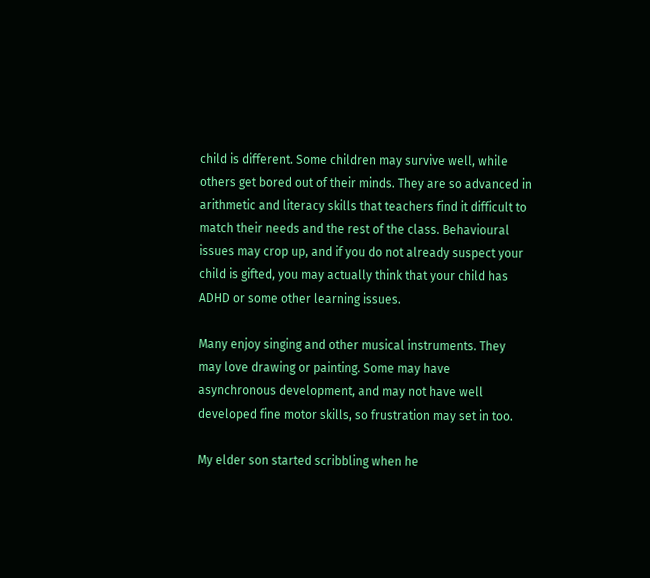child is different. Some children may survive well, while others get bored out of their minds. They are so advanced in arithmetic and literacy skills that teachers find it difficult to match their needs and the rest of the class. Behavioural issues may crop up, and if you do not already suspect your child is gifted, you may actually think that your child has ADHD or some other learning issues.

Many enjoy singing and other musical instruments. They may love drawing or painting. Some may have asynchronous development, and may not have well developed fine motor skills, so frustration may set in too.

My elder son started scribbling when he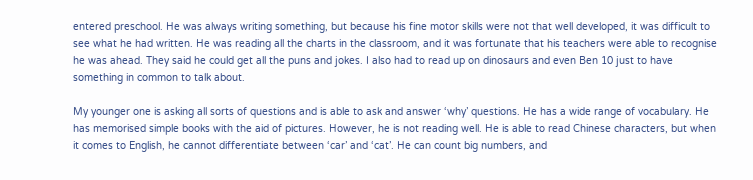entered preschool. He was always writing something, but because his fine motor skills were not that well developed, it was difficult to see what he had written. He was reading all the charts in the classroom, and it was fortunate that his teachers were able to recognise he was ahead. They said he could get all the puns and jokes. I also had to read up on dinosaurs and even Ben 10 just to have something in common to talk about.

My younger one is asking all sorts of questions and is able to ask and answer ‘why’ questions. He has a wide range of vocabulary. He has memorised simple books with the aid of pictures. However, he is not reading well. He is able to read Chinese characters, but when it comes to English, he cannot differentiate between ‘car’ and ‘cat’. He can count big numbers, and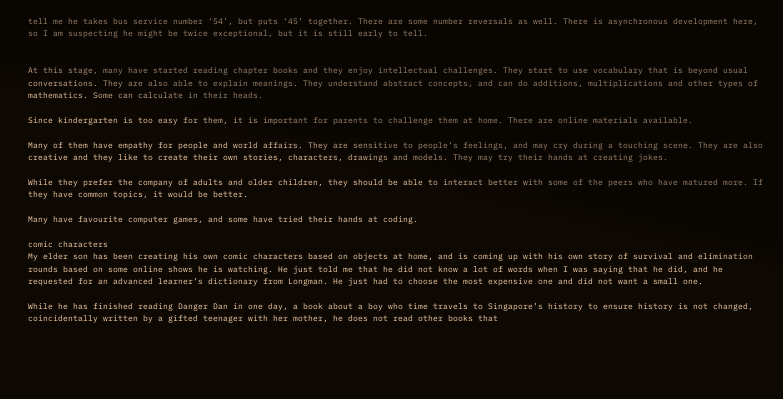tell me he takes bus service number ‘54’, but puts ‘45’ together. There are some number reversals as well. There is asynchronous development here, so I am suspecting he might be twice exceptional, but it is still early to tell.


At this stage, many have started reading chapter books and they enjoy intellectual challenges. They start to use vocabulary that is beyond usual conversations. They are also able to explain meanings. They understand abstract concepts, and can do additions, multiplications and other types of mathematics. Some can calculate in their heads.

Since kindergarten is too easy for them, it is important for parents to challenge them at home. There are online materials available.

Many of them have empathy for people and world affairs. They are sensitive to people’s feelings, and may cry during a touching scene. They are also creative and they like to create their own stories, characters, drawings and models. They may try their hands at creating jokes.

While they prefer the company of adults and older children, they should be able to interact better with some of the peers who have matured more. If they have common topics, it would be better.

Many have favourite computer games, and some have tried their hands at coding.

comic characters
My elder son has been creating his own comic characters based on objects at home, and is coming up with his own story of survival and elimination rounds based on some online shows he is watching. He just told me that he did not know a lot of words when I was saying that he did, and he requested for an advanced learner’s dictionary from Longman. He just had to choose the most expensive one and did not want a small one.

While he has finished reading Danger Dan in one day, a book about a boy who time travels to Singapore’s history to ensure history is not changed, coincidentally written by a gifted teenager with her mother, he does not read other books that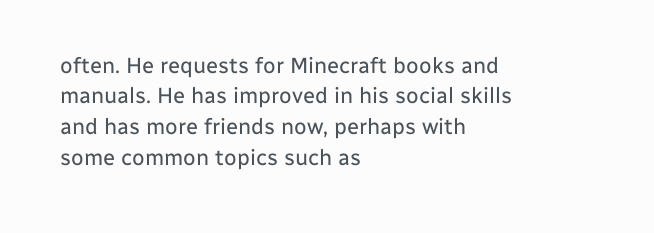often. He requests for Minecraft books and manuals. He has improved in his social skills and has more friends now, perhaps with some common topics such as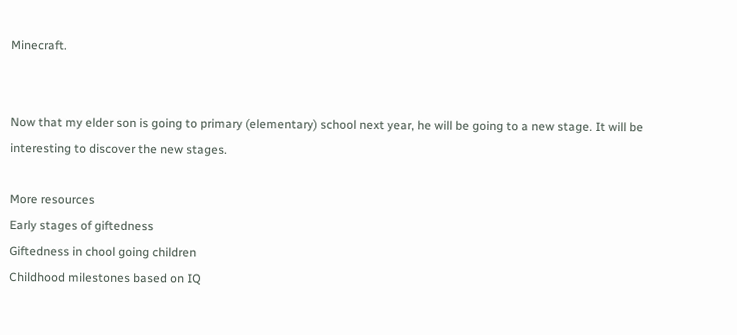Minecraft.


Now that my elder son is going to primary (elementary) school next year, he will be going to a new stage. It will be interesting to discover the new stages.

More resources
Early stages of giftedness
Giftedness in chool going children
Childhood milestones based on IQ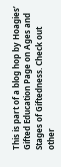This is part of a blog hop by Hoagies’ Gifted Education Page on Ages and Stages of Giftedness. Check out other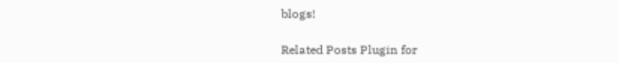blogs!

Related Posts Plugin for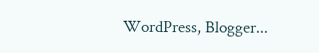WordPress, Blogger...